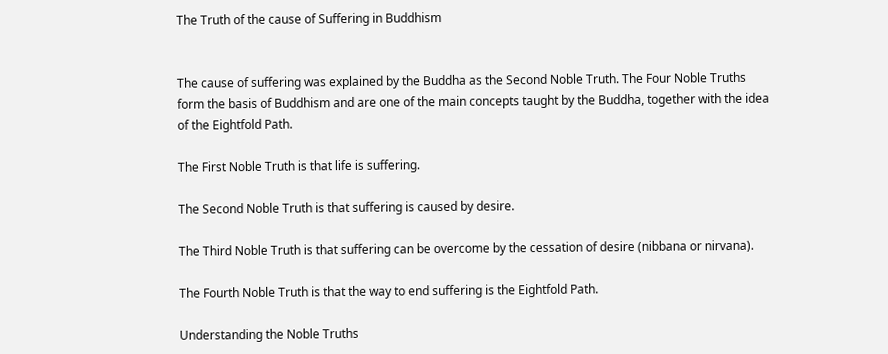The Truth of the cause of Suffering in Buddhism


The cause of suffering was explained by the Buddha as the Second Noble Truth. The Four Noble Truths form the basis of Buddhism and are one of the main concepts taught by the Buddha, together with the idea of the Eightfold Path.

The First Noble Truth is that life is suffering.

The Second Noble Truth is that suffering is caused by desire.

The Third Noble Truth is that suffering can be overcome by the cessation of desire (nibbana or nirvana).

The Fourth Noble Truth is that the way to end suffering is the Eightfold Path.

Understanding the Noble Truths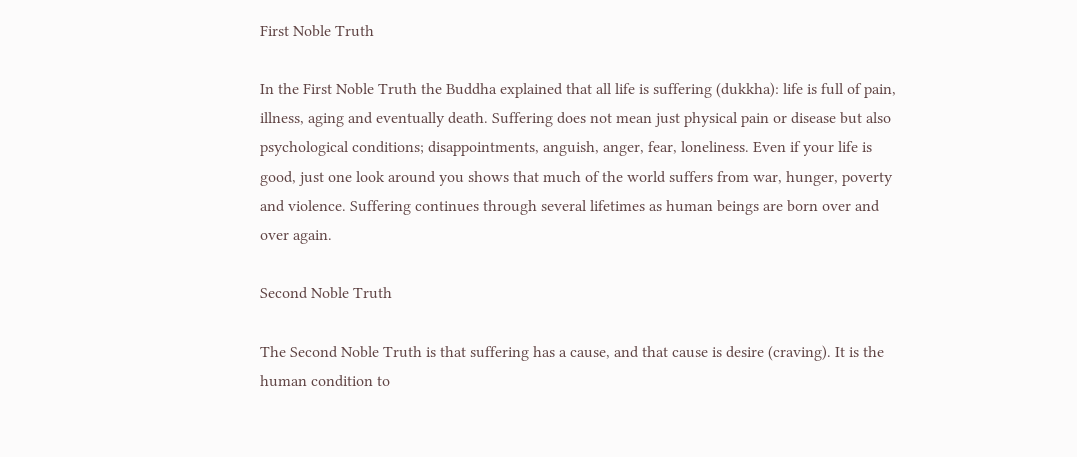First Noble Truth

In the First Noble Truth the Buddha explained that all life is suffering (dukkha): life is full of pain, illness, aging and eventually death. Suffering does not mean just physical pain or disease but also psychological conditions; disappointments, anguish, anger, fear, loneliness. Even if your life is good, just one look around you shows that much of the world suffers from war, hunger, poverty and violence. Suffering continues through several lifetimes as human beings are born over and over again.

Second Noble Truth

The Second Noble Truth is that suffering has a cause, and that cause is desire (craving). It is the human condition to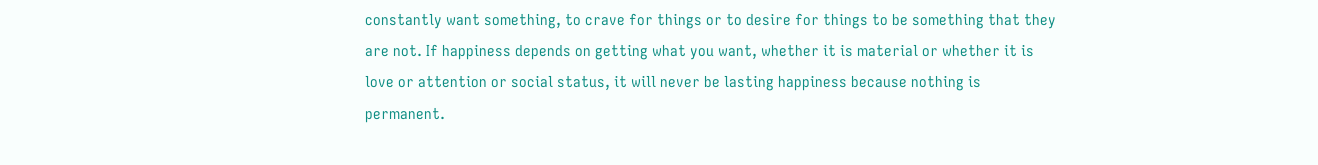constantly want something, to crave for things or to desire for things to be something that they are not. If happiness depends on getting what you want, whether it is material or whether it is love or attention or social status, it will never be lasting happiness because nothing is permanent.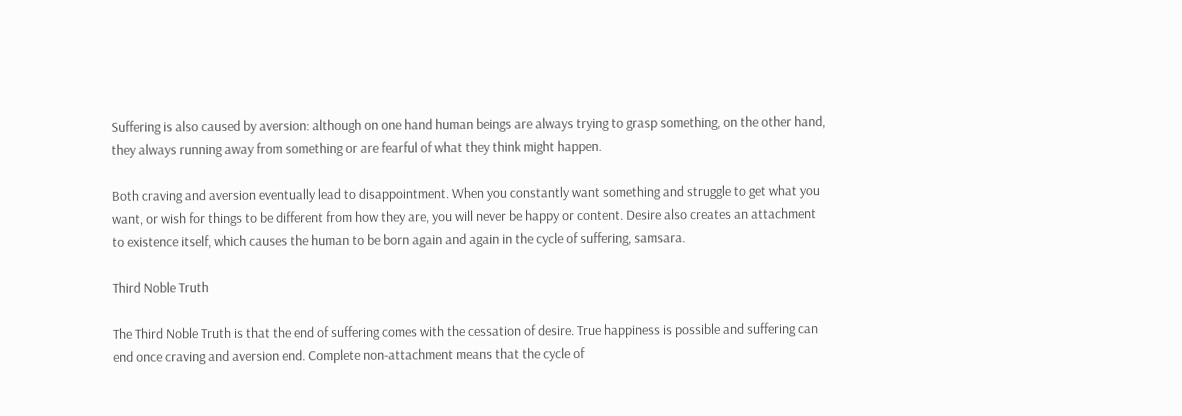Suffering is also caused by aversion: although on one hand human beings are always trying to grasp something, on the other hand, they always running away from something or are fearful of what they think might happen.

Both craving and aversion eventually lead to disappointment. When you constantly want something and struggle to get what you want, or wish for things to be different from how they are, you will never be happy or content. Desire also creates an attachment to existence itself, which causes the human to be born again and again in the cycle of suffering, samsara.

Third Noble Truth

The Third Noble Truth is that the end of suffering comes with the cessation of desire. True happiness is possible and suffering can end once craving and aversion end. Complete non-attachment means that the cycle of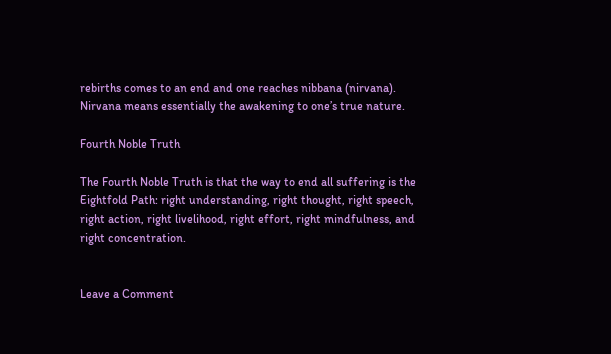rebirths comes to an end and one reaches nibbana (nirvana). Nirvana means essentially the awakening to one’s true nature.

Fourth Noble Truth

The Fourth Noble Truth is that the way to end all suffering is the Eightfold Path: right understanding, right thought, right speech, right action, right livelihood, right effort, right mindfulness, and right concentration.


Leave a Comment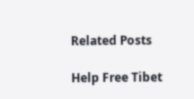Related Posts

Help Free Tibet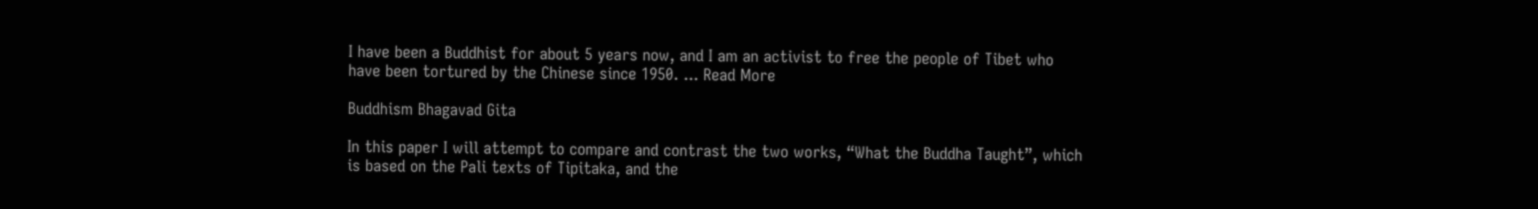I have been a Buddhist for about 5 years now, and I am an activist to free the people of Tibet who have been tortured by the Chinese since 1950. ... Read More

Buddhism Bhagavad Gita

In this paper I will attempt to compare and contrast the two works, “What the Buddha Taught”, which is based on the Pali texts of Tipitaka, and the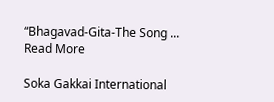“Bhagavad-Gita-The Song ... Read More

Soka Gakkai International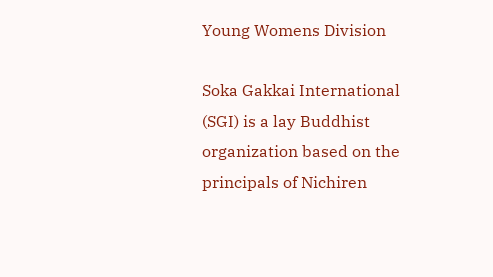Young Womens Division

Soka Gakkai International (SGI) is a lay Buddhist organization based on the principals of Nichiren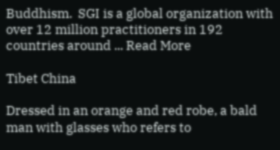Buddhism.  SGI is a global organization with over 12 million practitioners in 192 countries around ... Read More

Tibet China

Dressed in an orange and red robe, a bald man with glasses who refers to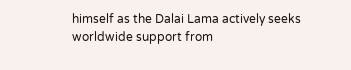himself as the Dalai Lama actively seeks worldwide support from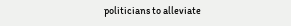politicians to alleviate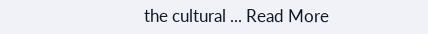the cultural ... Read More